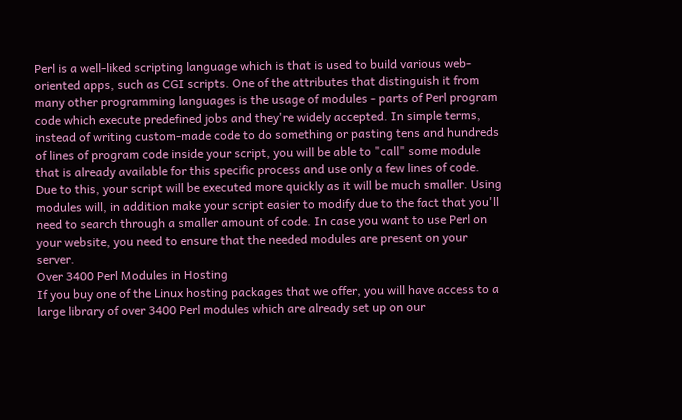Perl is a well-liked scripting language which is that is used to build various web-oriented apps, such as CGI scripts. One of the attributes that distinguish it from many other programming languages is the usage of modules - parts of Perl program code which execute predefined jobs and they're widely accepted. In simple terms, instead of writing custom-made code to do something or pasting tens and hundreds of lines of program code inside your script, you will be able to "call" some module that is already available for this specific process and use only a few lines of code. Due to this, your script will be executed more quickly as it will be much smaller. Using modules will, in addition make your script easier to modify due to the fact that you'll need to search through a smaller amount of code. In case you want to use Perl on your website, you need to ensure that the needed modules are present on your server.
Over 3400 Perl Modules in Hosting
If you buy one of the Linux hosting packages that we offer, you will have access to a large library of over 3400 Perl modules which are already set up on our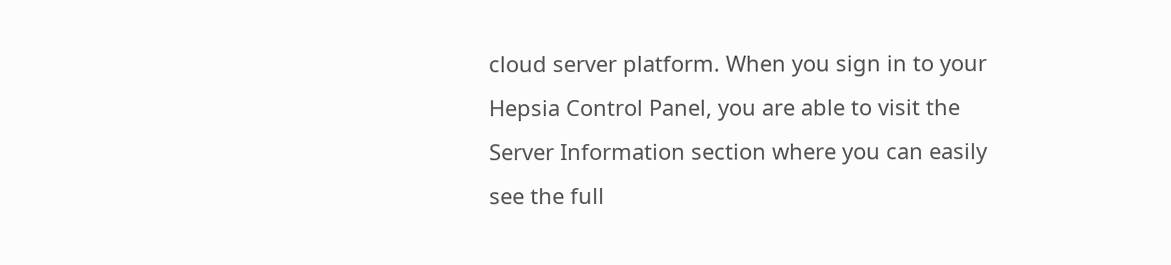cloud server platform. When you sign in to your Hepsia Control Panel, you are able to visit the Server Information section where you can easily see the full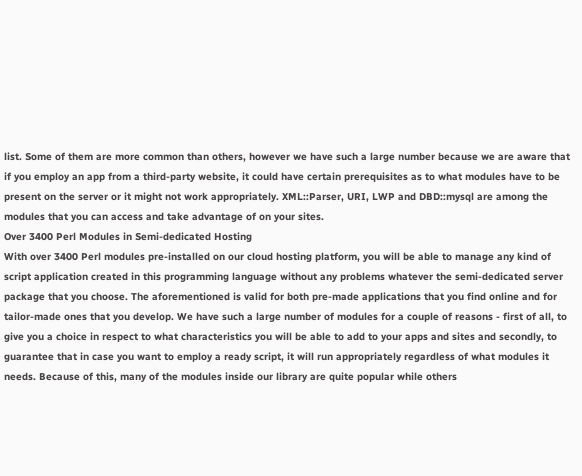list. Some of them are more common than others, however we have such a large number because we are aware that if you employ an app from a third-party website, it could have certain prerequisites as to what modules have to be present on the server or it might not work appropriately. XML::Parser, URI, LWP and DBD::mysql are among the modules that you can access and take advantage of on your sites.
Over 3400 Perl Modules in Semi-dedicated Hosting
With over 3400 Perl modules pre-installed on our cloud hosting platform, you will be able to manage any kind of script application created in this programming language without any problems whatever the semi-dedicated server package that you choose. The aforementioned is valid for both pre-made applications that you find online and for tailor-made ones that you develop. We have such a large number of modules for a couple of reasons - first of all, to give you a choice in respect to what characteristics you will be able to add to your apps and sites and secondly, to guarantee that in case you want to employ a ready script, it will run appropriately regardless of what modules it needs. Because of this, many of the modules inside our library are quite popular while others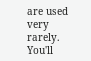are used very rarely. You'll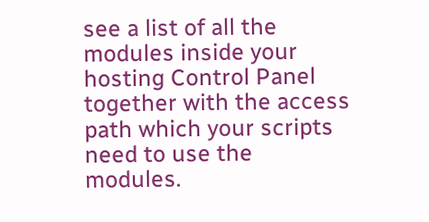see a list of all the modules inside your hosting Control Panel together with the access path which your scripts need to use the modules.